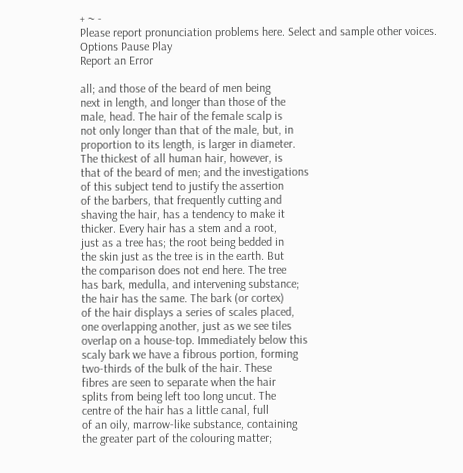+ ~ -
Please report pronunciation problems here. Select and sample other voices. Options Pause Play
Report an Error

all; and those of the beard of men being
next in length, and longer than those of the
male, head. The hair of the female scalp is
not only longer than that of the male, but, in
proportion to its length, is larger in diameter.
The thickest of all human hair, however, is
that of the beard of men; and the investigations
of this subject tend to justify the assertion
of the barbers, that frequently cutting and
shaving the hair, has a tendency to make it
thicker. Every hair has a stem and a root,
just as a tree has; the root being bedded in
the skin just as the tree is in the earth. But
the comparison does not end here. The tree
has bark, medulla, and intervening substance;
the hair has the same. The bark (or cortex)
of the hair displays a series of scales placed,
one overlapping another, just as we see tiles
overlap on a house-top. Immediately below this
scaly bark we have a fibrous portion, forming
two-thirds of the bulk of the hair. These
fibres are seen to separate when the hair
splits from being left too long uncut. The
centre of the hair has a little canal, full
of an oily, marrow-like substance, containing
the greater part of the colouring matter;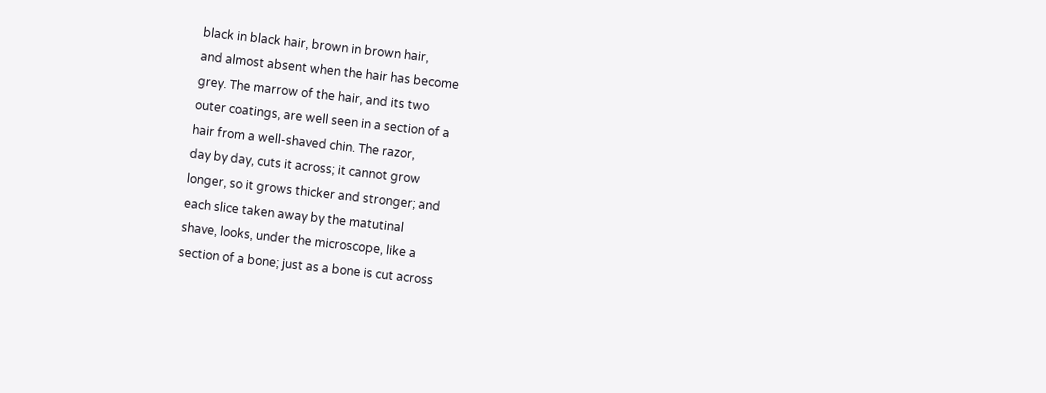black in black hair, brown in brown hair,
and almost absent when the hair has become
grey. The marrow of the hair, and its two
outer coatings, are well seen in a section of a
hair from a well-shaved chin. The razor,
day by day, cuts it across; it cannot grow
longer, so it grows thicker and stronger; and
each slice taken away by the matutinal
shave, looks, under the microscope, like a
section of a bone; just as a bone is cut across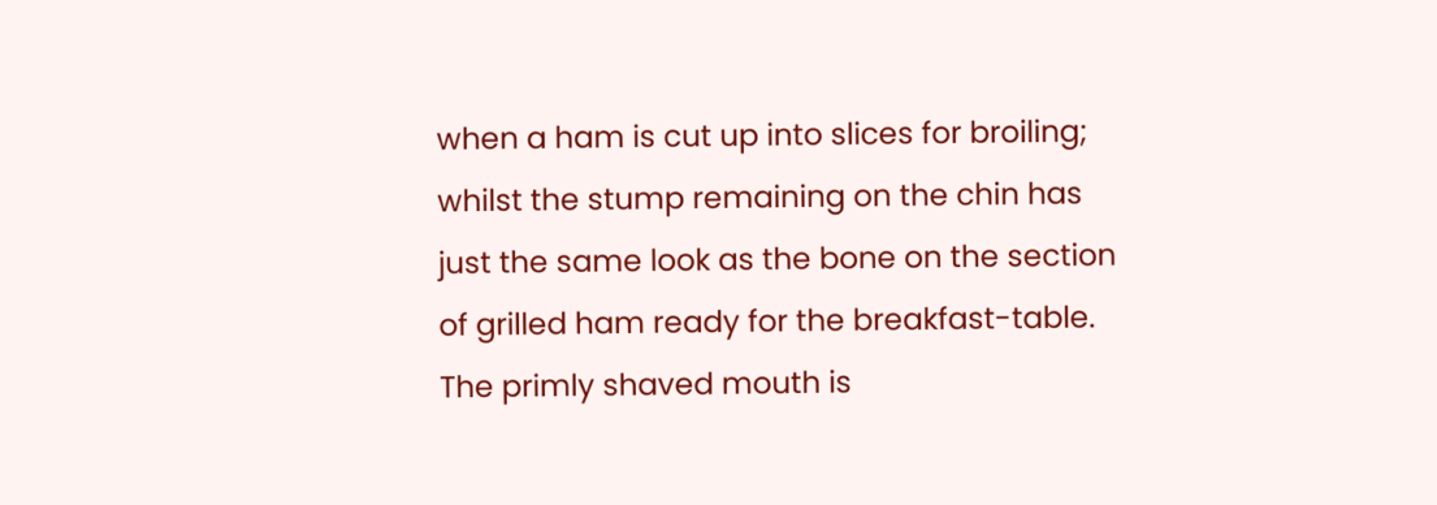when a ham is cut up into slices for broiling;
whilst the stump remaining on the chin has
just the same look as the bone on the section
of grilled ham ready for the breakfast-table.
The primly shaved mouth is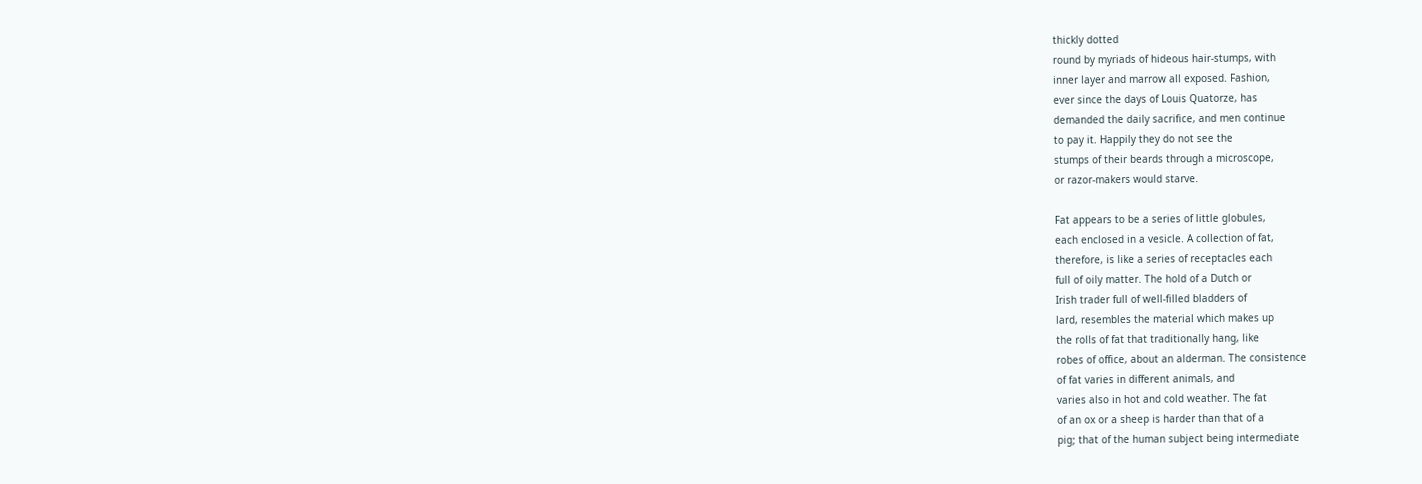thickly dotted
round by myriads of hideous hair-stumps, with
inner layer and marrow all exposed. Fashion,
ever since the days of Louis Quatorze, has
demanded the daily sacrifice, and men continue
to pay it. Happily they do not see the
stumps of their beards through a microscope,
or razor-makers would starve.

Fat appears to be a series of little globules,
each enclosed in a vesicle. A collection of fat,
therefore, is like a series of receptacles each
full of oily matter. The hold of a Dutch or
Irish trader full of well-filled bladders of
lard, resembles the material which makes up
the rolls of fat that traditionally hang, like
robes of office, about an alderman. The consistence
of fat varies in different animals, and
varies also in hot and cold weather. The fat
of an ox or a sheep is harder than that of a
pig; that of the human subject being intermediate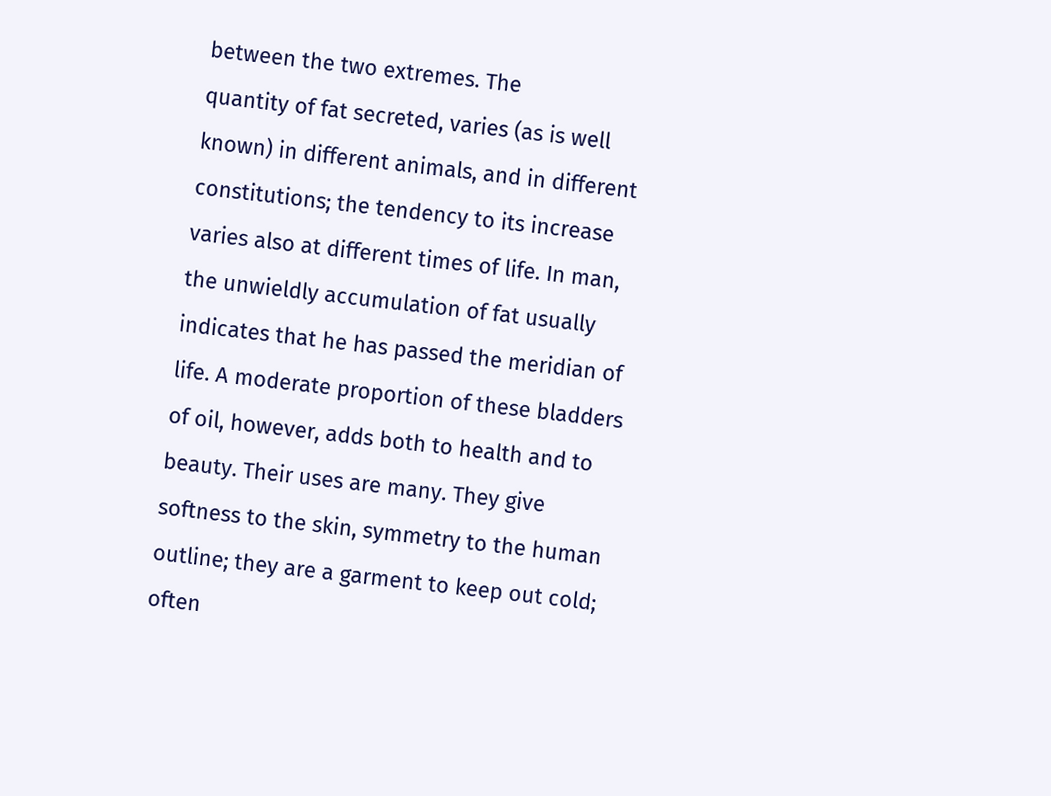between the two extremes. The
quantity of fat secreted, varies (as is well
known) in different animals, and in different
constitutions; the tendency to its increase
varies also at different times of life. In man,
the unwieldly accumulation of fat usually
indicates that he has passed the meridian of
life. A moderate proportion of these bladders
of oil, however, adds both to health and to
beauty. Their uses are many. They give
softness to the skin, symmetry to the human
outline; they are a garment to keep out cold;
often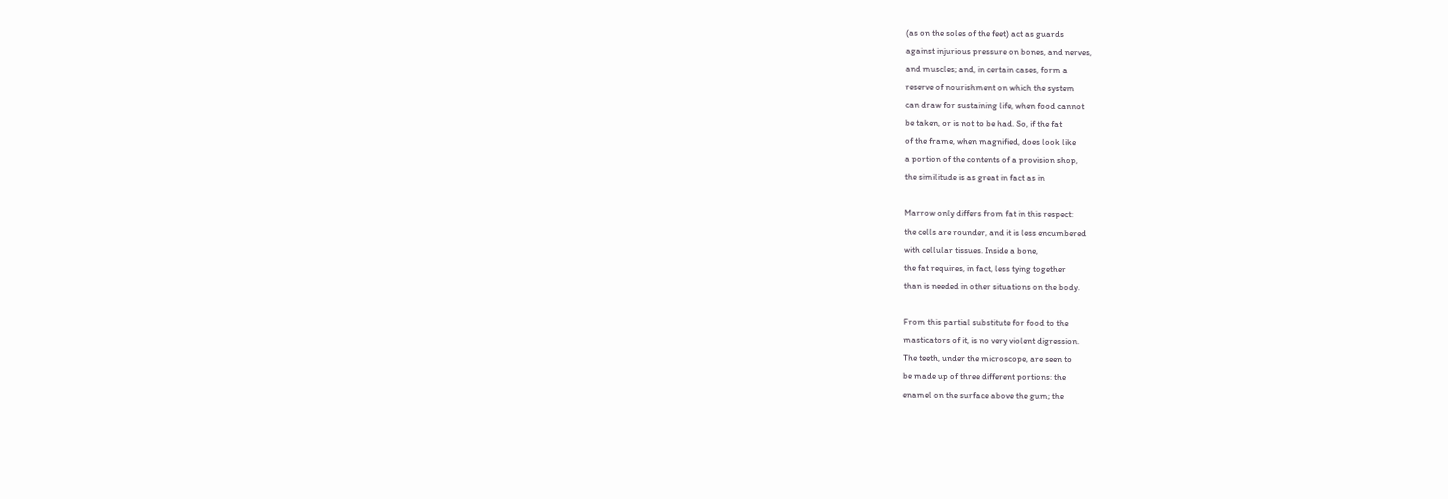(as on the soles of the feet) act as guards
against injurious pressure on bones, and nerves,
and muscles; and, in certain cases, form a
reserve of nourishment on which the system
can draw for sustaining life, when food cannot
be taken, or is not to be had. So, if the fat
of the frame, when magnified, does look like
a portion of the contents of a provision shop,
the similitude is as great in fact as in

Marrow only differs from fat in this respect:
the cells are rounder, and it is less encumbered
with cellular tissues. Inside a bone,
the fat requires, in fact, less tying together
than is needed in other situations on the body.

From this partial substitute for food to the
masticators of it, is no very violent digression.
The teeth, under the microscope, are seen to
be made up of three different portions: the
enamel on the surface above the gum; the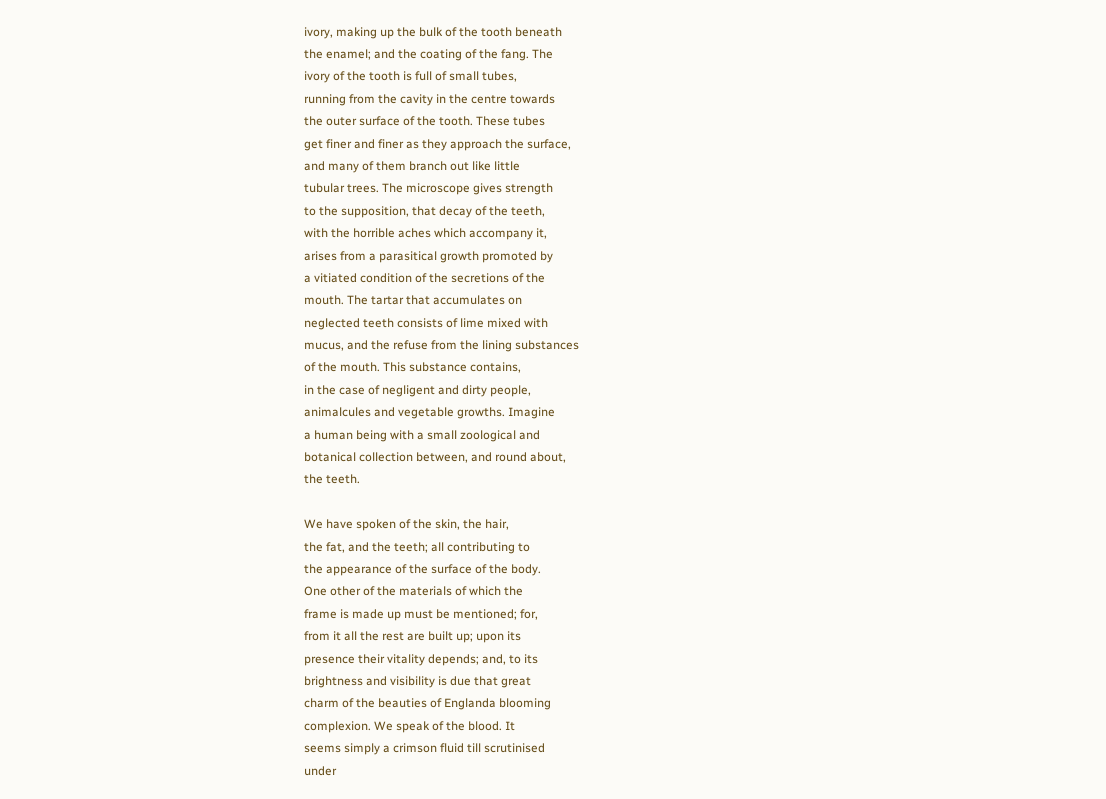ivory, making up the bulk of the tooth beneath
the enamel; and the coating of the fang. The
ivory of the tooth is full of small tubes,
running from the cavity in the centre towards
the outer surface of the tooth. These tubes
get finer and finer as they approach the surface,
and many of them branch out like little
tubular trees. The microscope gives strength
to the supposition, that decay of the teeth,
with the horrible aches which accompany it,
arises from a parasitical growth promoted by
a vitiated condition of the secretions of the
mouth. The tartar that accumulates on
neglected teeth consists of lime mixed with
mucus, and the refuse from the lining substances
of the mouth. This substance contains,
in the case of negligent and dirty people,
animalcules and vegetable growths. Imagine
a human being with a small zoological and
botanical collection between, and round about,
the teeth.

We have spoken of the skin, the hair,
the fat, and the teeth; all contributing to
the appearance of the surface of the body.
One other of the materials of which the
frame is made up must be mentioned; for,
from it all the rest are built up; upon its
presence their vitality depends; and, to its
brightness and visibility is due that great
charm of the beauties of Englanda blooming
complexion. We speak of the blood. It
seems simply a crimson fluid till scrutinised
under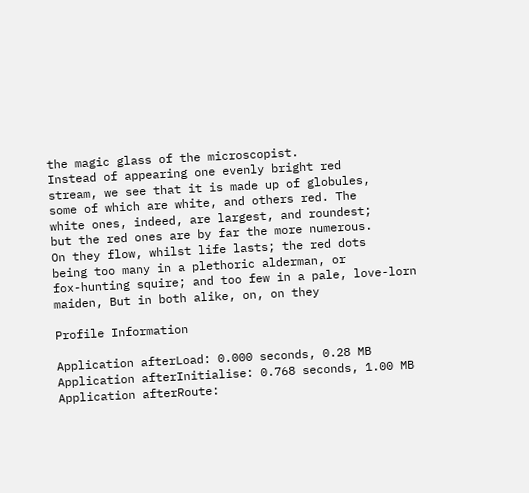the magic glass of the microscopist.
Instead of appearing one evenly bright red
stream, we see that it is made up of globules,
some of which are white, and others red. The
white ones, indeed, are largest, and roundest;
but the red ones are by far the more numerous.
On they flow, whilst life lasts; the red dots
being too many in a plethoric alderman, or
fox-hunting squire; and too few in a pale, love-lorn
maiden, But in both alike, on, on they

Profile Information

Application afterLoad: 0.000 seconds, 0.28 MB
Application afterInitialise: 0.768 seconds, 1.00 MB
Application afterRoute: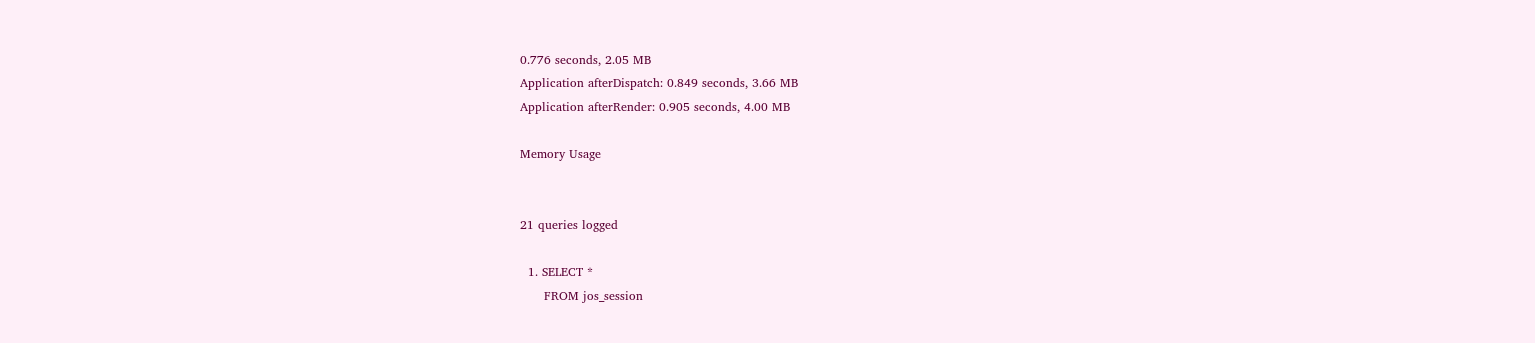0.776 seconds, 2.05 MB
Application afterDispatch: 0.849 seconds, 3.66 MB
Application afterRender: 0.905 seconds, 4.00 MB

Memory Usage


21 queries logged

  1. SELECT *
      FROM jos_session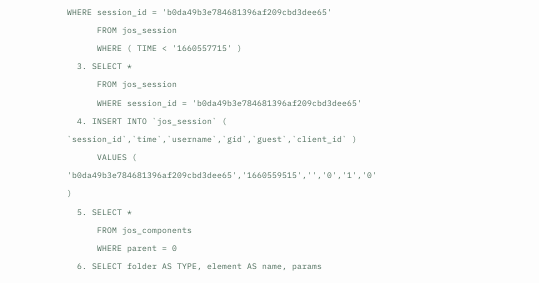WHERE session_id = 'b0da49b3e784681396af209cbd3dee65'
      FROM jos_session
      WHERE ( TIME < '1660557715' )
  3. SELECT *
      FROM jos_session
      WHERE session_id = 'b0da49b3e784681396af209cbd3dee65'
  4. INSERT INTO `jos_session` ( `session_id`,`time`,`username`,`gid`,`guest`,`client_id` )
      VALUES ( 'b0da49b3e784681396af209cbd3dee65','1660559515','','0','1','0' )
  5. SELECT *
      FROM jos_components
      WHERE parent = 0
  6. SELECT folder AS TYPE, element AS name, params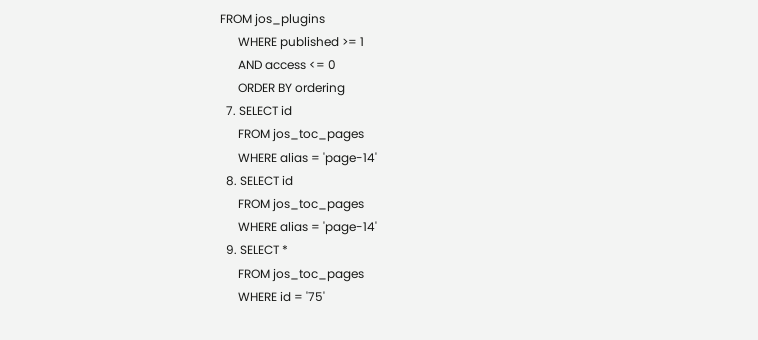FROM jos_plugins
      WHERE published >= 1
      AND access <= 0
      ORDER BY ordering
  7. SELECT id
      FROM jos_toc_pages
      WHERE alias = 'page-14'
  8. SELECT id
      FROM jos_toc_pages
      WHERE alias = 'page-14'
  9. SELECT *
      FROM jos_toc_pages
      WHERE id = '75'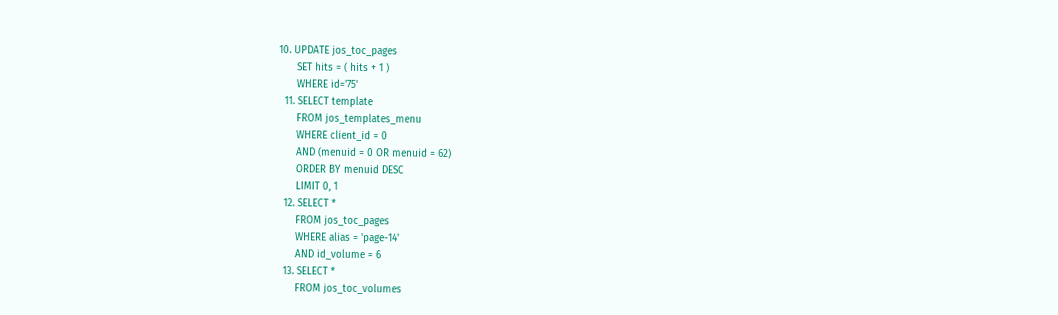10. UPDATE jos_toc_pages
      SET hits = ( hits + 1 )
      WHERE id='75'
  11. SELECT template
      FROM jos_templates_menu
      WHERE client_id = 0
      AND (menuid = 0 OR menuid = 62)
      ORDER BY menuid DESC
      LIMIT 0, 1
  12. SELECT *
      FROM jos_toc_pages
      WHERE alias = 'page-14'
      AND id_volume = 6
  13. SELECT *
      FROM jos_toc_volumes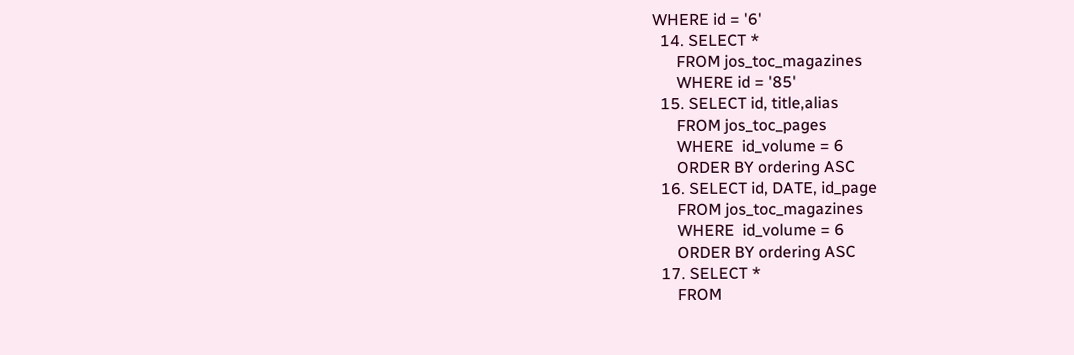WHERE id = '6'
  14. SELECT *
      FROM jos_toc_magazines
      WHERE id = '85'
  15. SELECT id, title,alias
      FROM jos_toc_pages
      WHERE  id_volume = 6
      ORDER BY ordering ASC
  16. SELECT id, DATE, id_page
      FROM jos_toc_magazines
      WHERE  id_volume = 6
      ORDER BY ordering ASC
  17. SELECT *
      FROM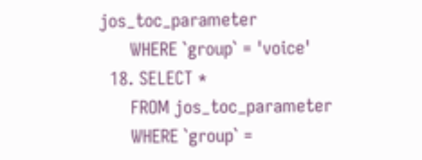jos_toc_parameter
      WHERE `group` = 'voice'
  18. SELECT *
      FROM jos_toc_parameter
      WHERE `group` =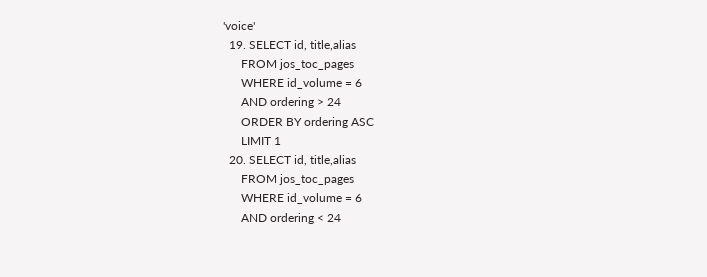'voice'
  19. SELECT id, title,alias
      FROM jos_toc_pages
      WHERE id_volume = 6
      AND ordering > 24
      ORDER BY ordering ASC
      LIMIT 1
  20. SELECT id, title,alias
      FROM jos_toc_pages
      WHERE id_volume = 6
      AND ordering < 24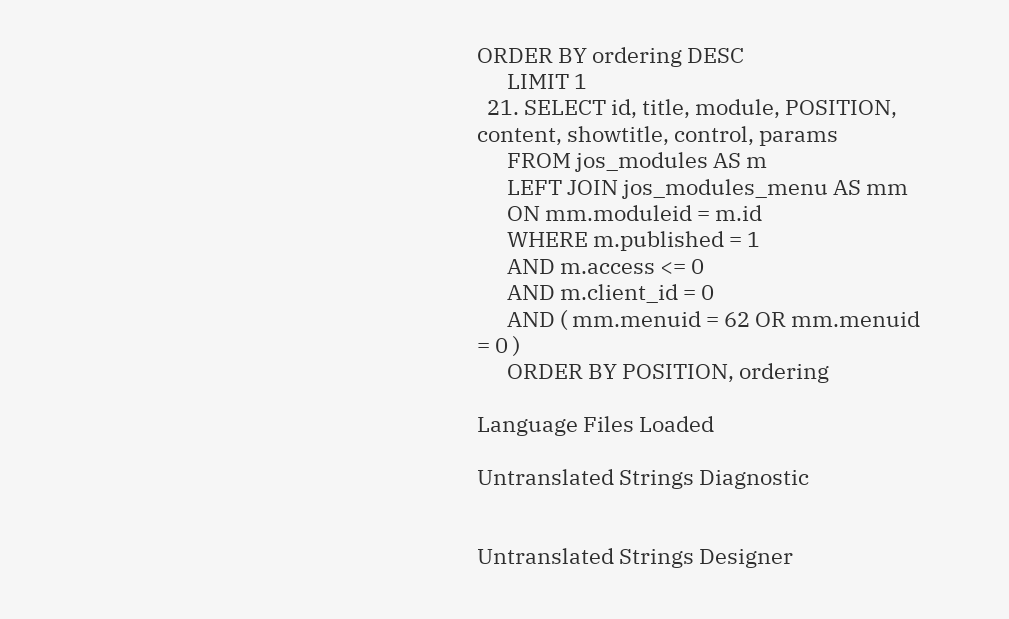ORDER BY ordering DESC
      LIMIT 1
  21. SELECT id, title, module, POSITION, content, showtitle, control, params
      FROM jos_modules AS m
      LEFT JOIN jos_modules_menu AS mm
      ON mm.moduleid = m.id
      WHERE m.published = 1
      AND m.access <= 0
      AND m.client_id = 0
      AND ( mm.menuid = 62 OR mm.menuid = 0 )
      ORDER BY POSITION, ordering

Language Files Loaded

Untranslated Strings Diagnostic


Untranslated Strings Designer